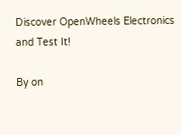Discover OpenWheels Electronics and Test It!

By on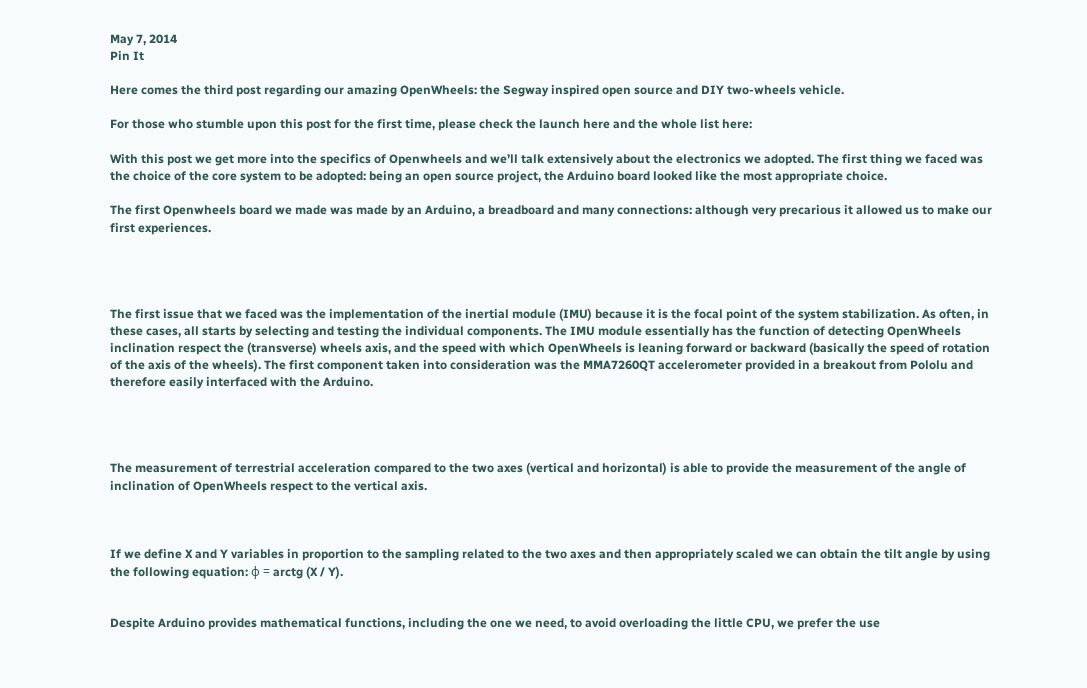May 7, 2014
Pin It

Here comes the third post regarding our amazing OpenWheels: the Segway inspired open source and DIY two-wheels vehicle.

For those who stumble upon this post for the first time, please check the launch here and the whole list here:

With this post we get more into the specifics of Openwheels and we’ll talk extensively about the electronics we adopted. The first thing we faced was the choice of the core system to be adopted: being an open source project, the Arduino board looked like the most appropriate choice.

The first Openwheels board we made was made by an Arduino, a breadboard and many connections: although very precarious it allowed us to make our first experiences.




The first issue that we faced was the implementation of the inertial module (IMU) because it is the focal point of the system stabilization. As often, in these cases, all starts by selecting and testing the individual components. The IMU module essentially has the function of detecting OpenWheels inclination respect the (transverse) wheels axis, and the speed with which OpenWheels is leaning forward or backward (basically the speed of rotation of the axis of the wheels). The first component taken into consideration was the MMA7260QT accelerometer provided in a breakout from Pololu and therefore easily interfaced with the Arduino.




The measurement of terrestrial acceleration compared to the two axes (vertical and horizontal) is able to provide the measurement of the angle of inclination of OpenWheels respect to the vertical axis.



If we define X and Y variables in proportion to the sampling related to the two axes and then appropriately scaled we can obtain the tilt angle by using the following equation: φ = arctg (X / Y).


Despite Arduino provides mathematical functions, including the one we need, to avoid overloading the little CPU, we prefer the use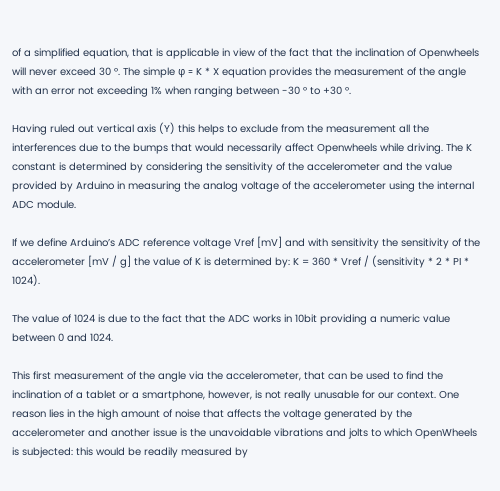of a simplified equation, that is applicable in view of the fact that the inclination of Openwheels will never exceed 30 °. The simple φ = K * X equation provides the measurement of the angle with an error not exceeding 1% when ranging between -30 ° to +30 °.

Having ruled out vertical axis (Y) this helps to exclude from the measurement all the interferences due to the bumps that would necessarily affect Openwheels while driving. The K constant is determined by considering the sensitivity of the accelerometer and the value provided by Arduino in measuring the analog voltage of the accelerometer using the internal ADC module.

If we define Arduino’s ADC reference voltage Vref [mV] and with sensitivity the sensitivity of the accelerometer [mV / g] the value of K is determined by: K = 360 * Vref / (sensitivity * 2 * PI * 1024).

The value of 1024 is due to the fact that the ADC works in 10bit providing a numeric value between 0 and 1024.

This first measurement of the angle via the accelerometer, that can be used to find the inclination of a tablet or a smartphone, however, is not really unusable for our context. One reason lies in the high amount of noise that affects the voltage generated by the accelerometer and another issue is the unavoidable vibrations and jolts to which OpenWheels is subjected: this would be readily measured by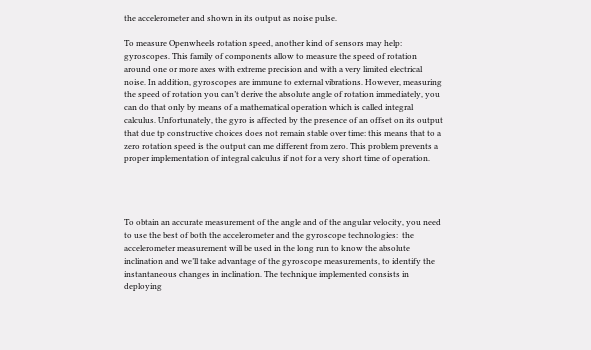the accelerometer and shown in its output as noise pulse.

To measure Openwheels rotation speed, another kind of sensors may help: gyroscopes. This family of components allow to measure the speed of rotation around one or more axes with extreme precision and with a very limited electrical noise. In addition, gyroscopes are immune to external vibrations. However, measuring the speed of rotation you can’t derive the absolute angle of rotation immediately, you can do that only by means of a mathematical operation which is called integral calculus. Unfortunately, the gyro is affected by the presence of an offset on its output that due tp constructive choices does not remain stable over time: this means that to a zero rotation speed is the output can me different from zero. This problem prevents a proper implementation of integral calculus if not for a very short time of operation.




To obtain an accurate measurement of the angle and of the angular velocity, you need to use the best of both the accelerometer and the gyroscope technologies:  the accelerometer measurement will be used in the long run to know the absolute inclination and we’ll take advantage of the gyroscope measurements, to identify the instantaneous changes in inclination. The technique implemented consists in deploying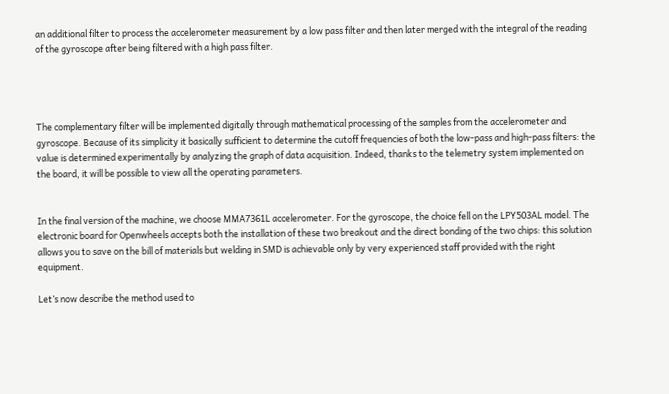an additional filter to process the accelerometer measurement by a low pass filter and then later merged with the integral of the reading of the gyroscope after being filtered with a high pass filter.




The complementary filter will be implemented digitally through mathematical processing of the samples from the accelerometer and gyroscope. Because of its simplicity it basically sufficient to determine the cutoff frequencies of both the low-pass and high-pass filters: the value is determined experimentally by analyzing the graph of data acquisition. Indeed, thanks to the telemetry system implemented on the board, it will be possible to view all the operating parameters.


In the final version of the machine, we choose MMA7361L accelerometer. For the gyroscope, the choice fell on the LPY503AL model. The electronic board for Openwheels accepts both the installation of these two breakout and the direct bonding of the two chips: this solution allows you to save on the bill of materials but welding in SMD is achievable only by very experienced staff provided with the right equipment.

Let’s now describe the method used to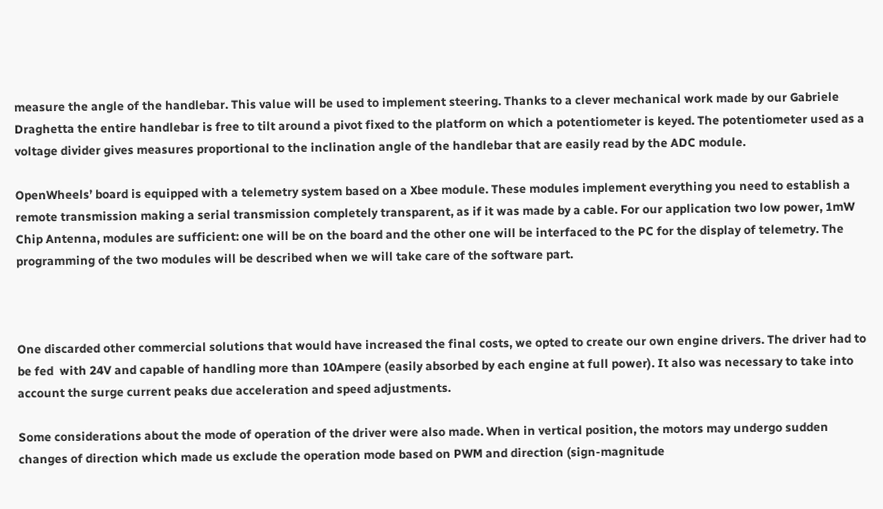measure the angle of the handlebar. This value will be used to implement steering. Thanks to a clever mechanical work made by our Gabriele Draghetta the entire handlebar is free to tilt around a pivot fixed to the platform on which a potentiometer is keyed. The potentiometer used as a voltage divider gives measures proportional to the inclination angle of the handlebar that are easily read by the ADC module.

OpenWheels’ board is equipped with a telemetry system based on a Xbee module. These modules implement everything you need to establish a remote transmission making a serial transmission completely transparent, as if it was made by a cable. For our application two low power, 1mW Chip Antenna, modules are sufficient: one will be on the board and the other one will be interfaced to the PC for the display of telemetry. The programming of the two modules will be described when we will take care of the software part.



One discarded other commercial solutions that would have increased the final costs, we opted to create our own engine drivers. The driver had to be fed  with 24V and capable of handling more than 10Ampere (easily absorbed by each engine at full power). It also was necessary to take into account the surge current peaks due acceleration and speed adjustments.

Some considerations about the mode of operation of the driver were also made. When in vertical position, the motors may undergo sudden changes of direction which made us exclude the operation mode based on PWM and direction (sign-magnitude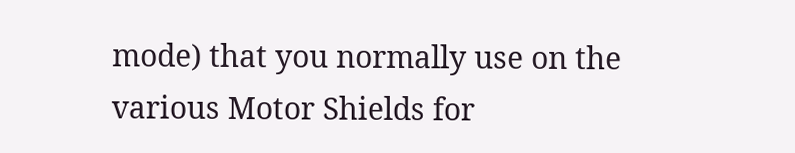mode) that you normally use on the various Motor Shields for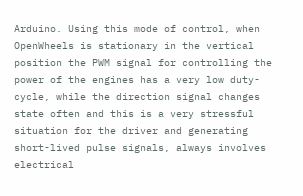Arduino. Using this mode of control, when OpenWheels is stationary in the vertical position the PWM signal for controlling the power of the engines has a very low duty-cycle, while the direction signal changes state often and this is a very stressful situation for the driver and generating short-lived pulse signals, always involves electrical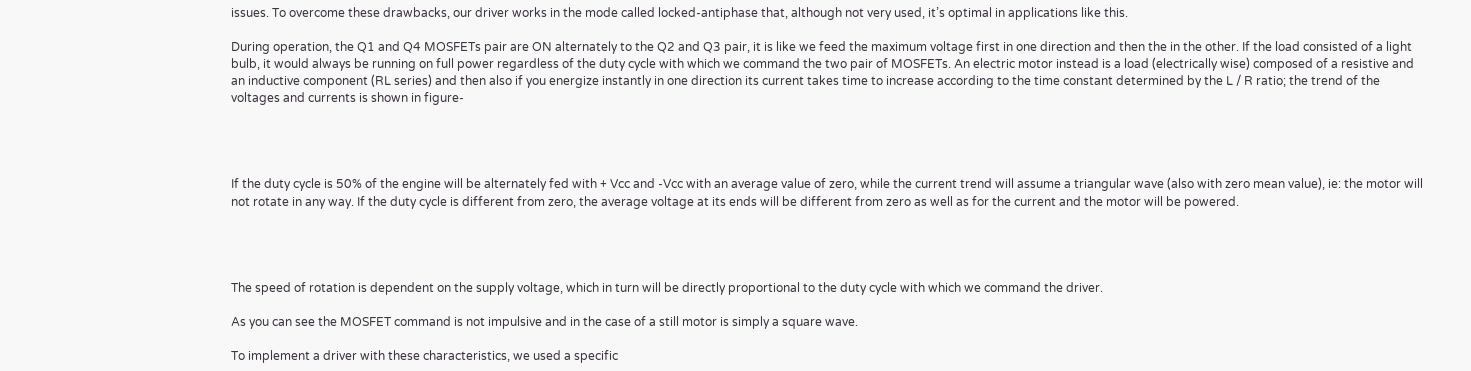issues. To overcome these drawbacks, our driver works in the mode called locked-antiphase that, although not very used, it’s optimal in applications like this.

During operation, the Q1 and Q4 MOSFETs pair are ON alternately to the Q2 and Q3 pair, it is like we feed the maximum voltage first in one direction and then the in the other. If the load consisted of a light bulb, it would always be running on full power regardless of the duty cycle with which we command the two pair of MOSFETs. An electric motor instead is a load (electrically wise) composed of a resistive and an inductive component (RL series) and then also if you energize instantly in one direction its current takes time to increase according to the time constant determined by the L / R ratio; the trend of the voltages and currents is shown in figure-




If the duty cycle is 50% of the engine will be alternately fed with + Vcc and -Vcc with an average value of zero, while the current trend will assume a triangular wave (also with zero mean value), ie: the motor will not rotate in any way. If the duty cycle is different from zero, the average voltage at its ends will be different from zero as well as for the current and the motor will be powered.




The speed of rotation is dependent on the supply voltage, which in turn will be directly proportional to the duty cycle with which we command the driver.

As you can see the MOSFET command is not impulsive and in the case of a still motor is simply a square wave.

To implement a driver with these characteristics, we used a specific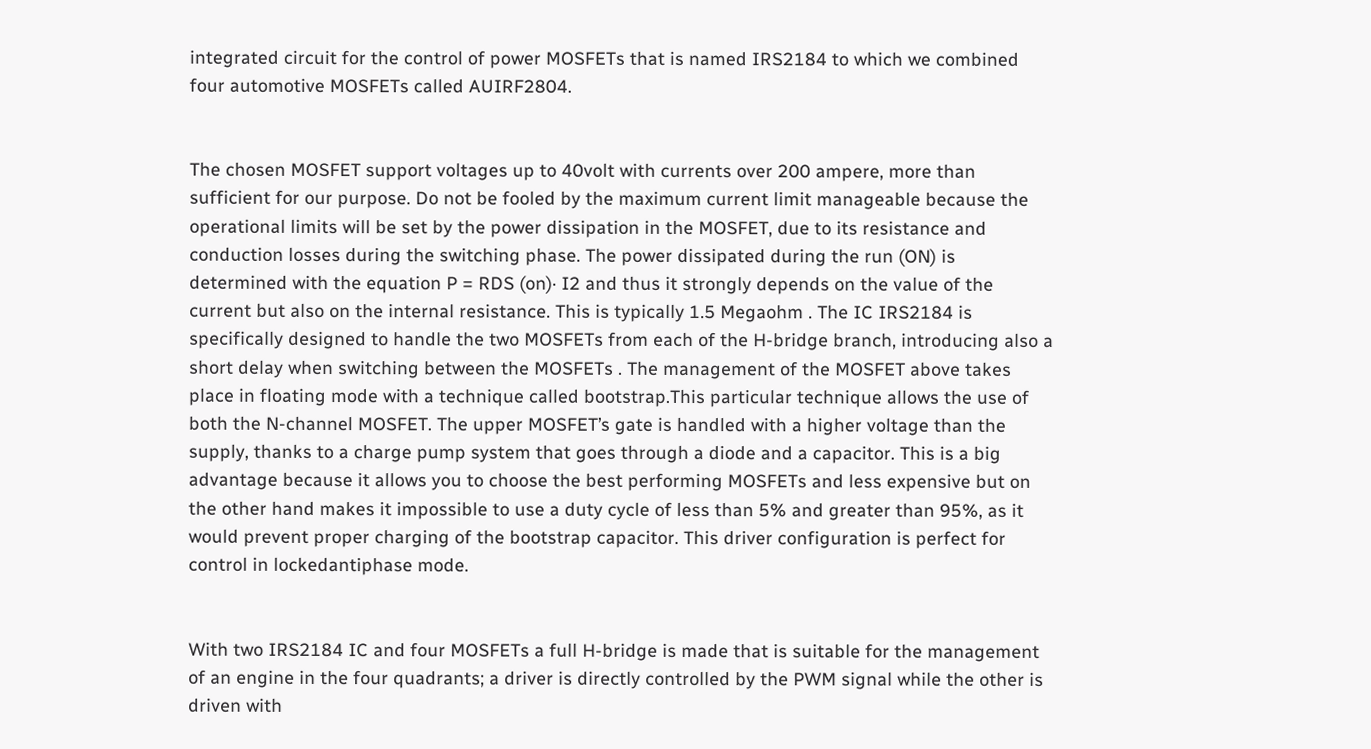integrated circuit for the control of power MOSFETs that is named IRS2184 to which we combined four automotive MOSFETs called AUIRF2804.


The chosen MOSFET support voltages up to 40volt with currents over 200 ampere, more than sufficient for our purpose. Do not be fooled by the maximum current limit manageable because the operational limits will be set by the power dissipation in the MOSFET, due to its resistance and conduction losses during the switching phase. The power dissipated during the run (ON) is determined with the equation P = RDS (on)· I2 and thus it strongly depends on the value of the current but also on the internal resistance. This is typically 1.5 Megaohm . The IC IRS2184 is specifically designed to handle the two MOSFETs from each of the H-bridge branch, introducing also a short delay when switching between the MOSFETs . The management of the MOSFET above takes place in floating mode with a technique called bootstrap.This particular technique allows the use of both the N-channel MOSFET. The upper MOSFET’s gate is handled with a higher voltage than the supply, thanks to a charge pump system that goes through a diode and a capacitor. This is a big advantage because it allows you to choose the best performing MOSFETs and less expensive but on the other hand makes it impossible to use a duty cycle of less than 5% and greater than 95%, as it would prevent proper charging of the bootstrap capacitor. This driver configuration is perfect for control in lockedantiphase mode.


With two IRS2184 IC and four MOSFETs a full H-bridge is made that is suitable for the management of an engine in the four quadrants; a driver is directly controlled by the PWM signal while the other is driven with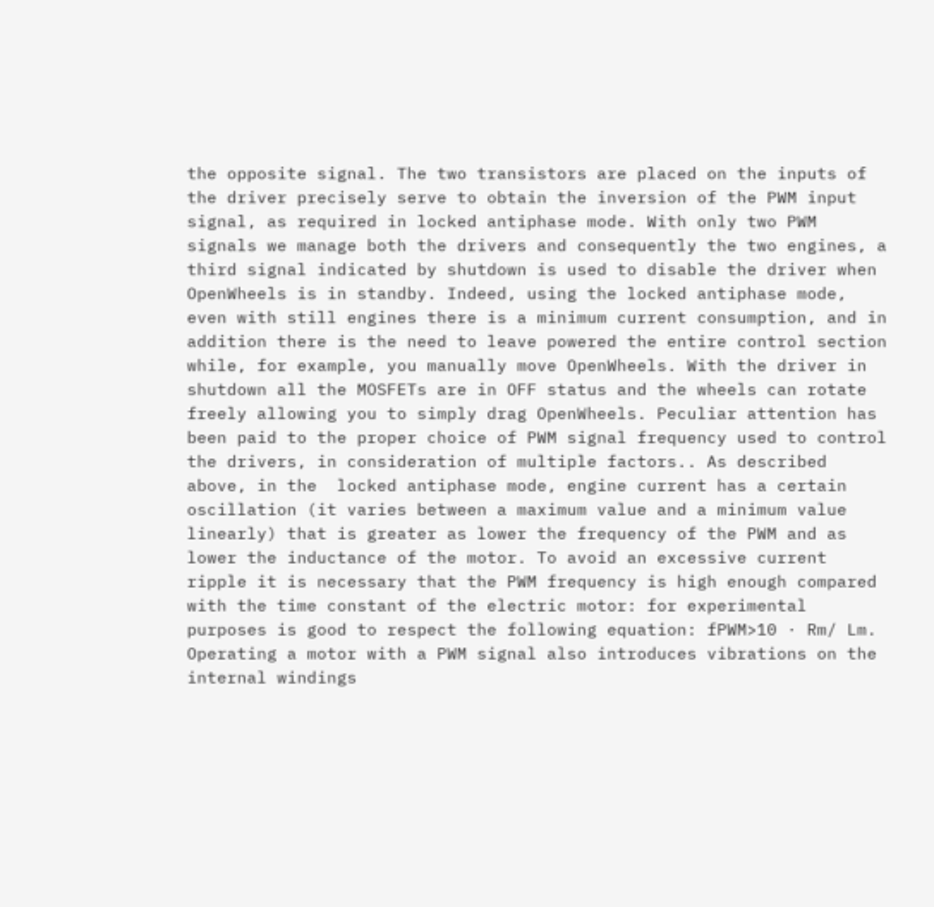the opposite signal. The two transistors are placed on the inputs of the driver precisely serve to obtain the inversion of the PWM input signal, as required in locked antiphase mode. With only two PWM signals we manage both the drivers and consequently the two engines, a third signal indicated by shutdown is used to disable the driver when OpenWheels is in standby. Indeed, using the locked antiphase mode, even with still engines there is a minimum current consumption, and in addition there is the need to leave powered the entire control section while, for example, you manually move OpenWheels. With the driver in shutdown all the MOSFETs are in OFF status and the wheels can rotate freely allowing you to simply drag OpenWheels. Peculiar attention has been paid to the proper choice of PWM signal frequency used to control the drivers, in consideration of multiple factors.. As described above, in the  locked antiphase mode, engine current has a certain oscillation (it varies between a maximum value and a minimum value linearly) that is greater as lower the frequency of the PWM and as lower the inductance of the motor. To avoid an excessive current ripple it is necessary that the PWM frequency is high enough compared with the time constant of the electric motor: for experimental purposes is good to respect the following equation: fPWM>10 · Rm/ Lm. Operating a motor with a PWM signal also introduces vibrations on the internal windings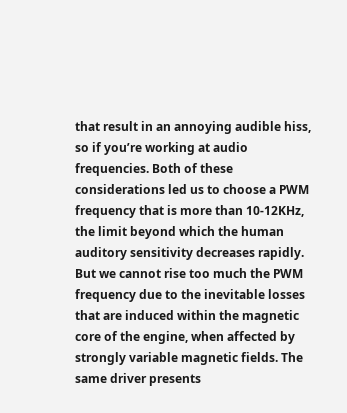that result in an annoying audible hiss, so if you’re working at audio frequencies. Both of these considerations led us to choose a PWM frequency that is more than 10-12KHz, the limit beyond which the human auditory sensitivity decreases rapidly. But we cannot rise too much the PWM frequency due to the inevitable losses that are induced within the magnetic core of the engine, when affected by strongly variable magnetic fields. The same driver presents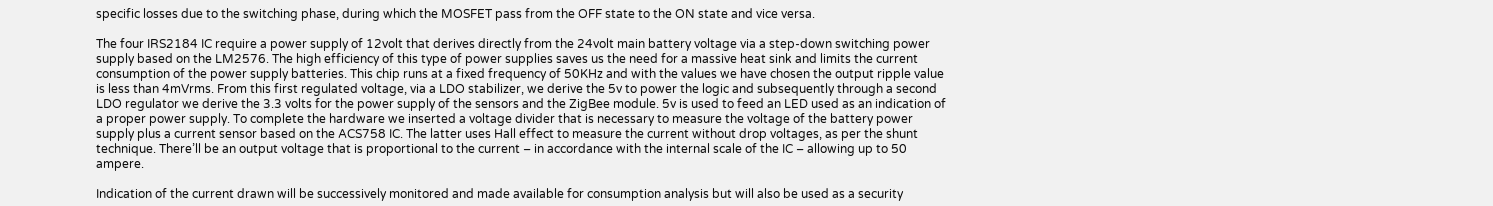specific losses due to the switching phase, during which the MOSFET pass from the OFF state to the ON state and vice versa.

The four IRS2184 IC require a power supply of 12volt that derives directly from the 24volt main battery voltage via a step-down switching power supply based on the LM2576. The high efficiency of this type of power supplies saves us the need for a massive heat sink and limits the current consumption of the power supply batteries. This chip runs at a fixed frequency of 50KHz and with the values we have chosen the output ripple value is less than 4mVrms. From this first regulated voltage, via a LDO stabilizer, we derive the 5v to power the logic and subsequently through a second LDO regulator we derive the 3.3 volts for the power supply of the sensors and the ZigBee module. 5v is used to feed an LED used as an indication of a proper power supply. To complete the hardware we inserted a voltage divider that is necessary to measure the voltage of the battery power supply plus a current sensor based on the ACS758 IC. The latter uses Hall effect to measure the current without drop voltages, as per the shunt technique. There’ll be an output voltage that is proportional to the current – in accordance with the internal scale of the IC – allowing up to 50 ampere.

Indication of the current drawn will be successively monitored and made available for consumption analysis but will also be used as a security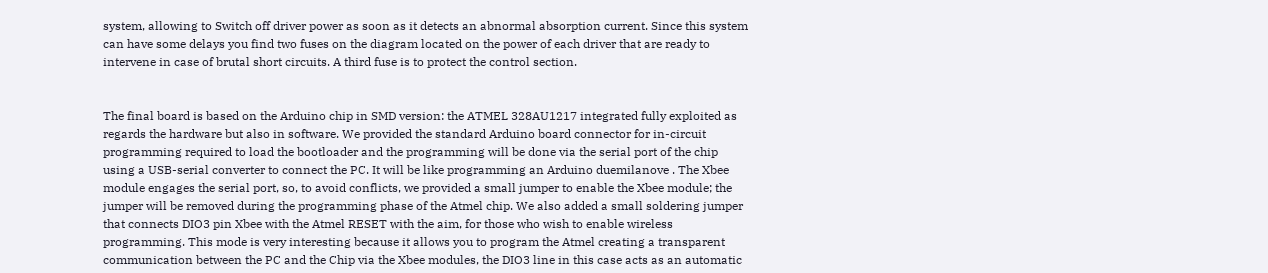system, allowing to Switch off driver power as soon as it detects an abnormal absorption current. Since this system can have some delays you find two fuses on the diagram located on the power of each driver that are ready to intervene in case of brutal short circuits. A third fuse is to protect the control section.


The final board is based on the Arduino chip in SMD version: the ATMEL 328AU1217 integrated fully exploited as regards the hardware but also in software. We provided the standard Arduino board connector for in-circuit programming required to load the bootloader and the programming will be done via the serial port of the chip using a USB-serial converter to connect the PC. It will be like programming an Arduino duemilanove . The Xbee module engages the serial port, so, to avoid conflicts, we provided a small jumper to enable the Xbee module; the jumper will be removed during the programming phase of the Atmel chip. We also added a small soldering jumper that connects DIO3 pin Xbee with the Atmel RESET with the aim, for those who wish to enable wireless programming. This mode is very interesting because it allows you to program the Atmel creating a transparent communication between the PC and the Chip via the Xbee modules, the DIO3 line in this case acts as an automatic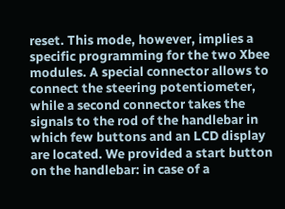reset. This mode, however, implies a specific programming for the two Xbee modules. A special connector allows to connect the steering potentiometer, while a second connector takes the signals to the rod of the handlebar in which few buttons and an LCD display are located. We provided a start button on the handlebar: in case of a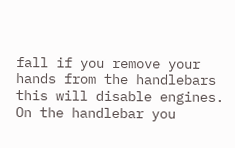fall if you remove your hands from the handlebars this will disable engines. On the handlebar you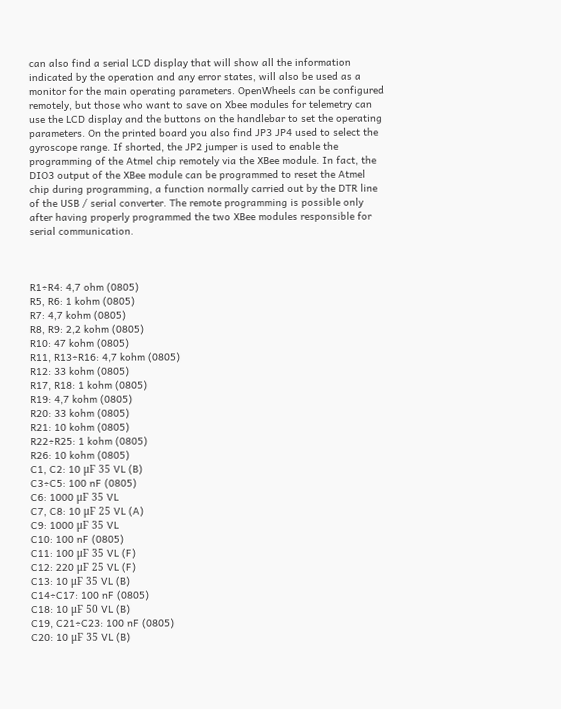can also find a serial LCD display that will show all the information indicated by the operation and any error states, will also be used as a monitor for the main operating parameters. OpenWheels can be configured remotely, but those who want to save on Xbee modules for telemetry can use the LCD display and the buttons on the handlebar to set the operating parameters. On the printed board you also find JP3 JP4 used to select the gyroscope range. If shorted, the JP2 jumper is used to enable the programming of the Atmel chip remotely via the XBee module. In fact, the DIO3 output of the XBee module can be programmed to reset the Atmel chip during programming, a function normally carried out by the DTR line of the USB / serial converter. The remote programming is possible only after having properly programmed the two XBee modules responsible for serial communication.



R1÷R4: 4,7 ohm (0805)
R5, R6: 1 kohm (0805)
R7: 4,7 kohm (0805)
R8, R9: 2,2 kohm (0805)
R10: 47 kohm (0805)
R11, R13÷R16: 4,7 kohm (0805)
R12: 33 kohm (0805)
R17, R18: 1 kohm (0805)
R19: 4,7 kohm (0805)
R20: 33 kohm (0805)
R21: 10 kohm (0805)
R22÷R25: 1 kohm (0805)
R26: 10 kohm (0805)
C1, C2: 10 μF 35 VL (B)
C3÷C5: 100 nF (0805)
C6: 1000 μF 35 VL
C7, C8: 10 μF 25 VL (A)
C9: 1000 μF 35 VL
C10: 100 nF (0805)
C11: 100 μF 35 VL (F)
C12: 220 μF 25 VL (F)
C13: 10 μF 35 VL (B)
C14÷C17: 100 nF (0805)
C18: 10 μF 50 VL (B)
C19, C21÷C23: 100 nF (0805)
C20: 10 μF 35 VL (B)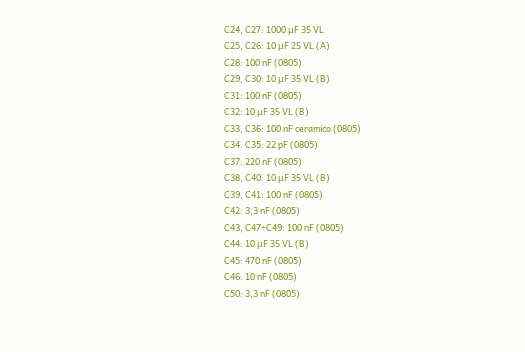C24, C27: 1000 μF 35 VL
C25, C26: 10 μF 25 VL (A)
C28: 100 nF (0805)
C29, C30: 10 μF 35 VL (B)
C31: 100 nF (0805)
C32: 10 μF 35 VL (B)
C33, C36: 100 nF ceramico (0805)
C34. C35: 22 pF (0805)
C37: 220 nF (0805)
C38, C40: 10 μF 35 VL (B)
C39, C41: 100 nF (0805)
C42: 3,3 nF (0805)
C43, C47÷C49: 100 nF (0805)
C44: 10 μF 35 VL (B)
C45: 470 nF (0805)
C46: 10 nF (0805)
C50: 3,3 nF (0805)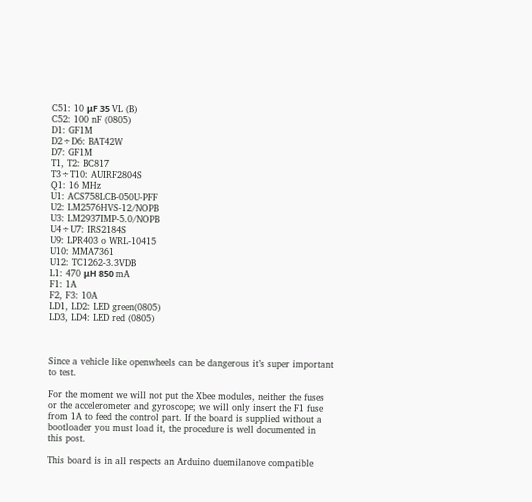C51: 10 μF 35 VL (B)
C52: 100 nF (0805)
D1: GF1M
D2÷D6: BAT42W
D7: GF1M
T1, T2: BC817
T3÷T10: AUIRF2804S
Q1: 16 MHz
U1: ACS758LCB-050U-PFF
U2: LM2576HVS-12/NOPB
U3: LM2937IMP-5.0/NOPB
U4÷U7: IRS2184S
U9: LPR403 o WRL-10415
U10: MMA7361
U12: TC1262-3.3VDB
L1: 470 μH 850 mA
F1: 1A
F2, F3: 10A
LD1, LD2: LED green(0805)
LD3, LD4: LED red (0805)



Since a vehicle like openwheels can be dangerous it’s super important to test.

For the moment we will not put the Xbee modules, neither the fuses or the accelerometer and gyroscope; we will only insert the F1 fuse from 1A to feed the control part. If the board is supplied without a bootloader you must load it, the procedure is well documented in this post.

This board is in all respects an Arduino duemilanove compatible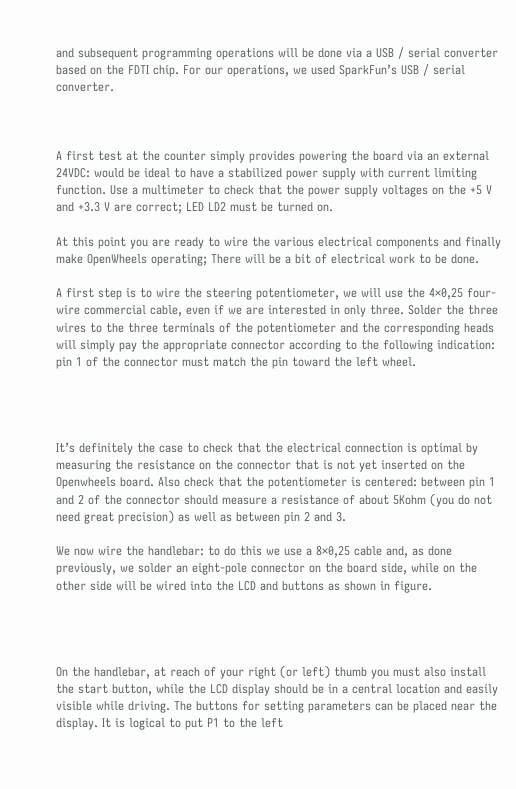and subsequent programming operations will be done via a USB / serial converter based on the FDTI chip. For our operations, we used SparkFun’s USB / serial converter.



A first test at the counter simply provides powering the board via an external 24VDC: would be ideal to have a stabilized power supply with current limiting function. Use a multimeter to check that the power supply voltages on the +5 V and +3.3 V are correct; LED LD2 must be turned on.

At this point you are ready to wire the various electrical components and finally make OpenWheels operating; There will be a bit of electrical work to be done.

A first step is to wire the steering potentiometer, we will use the 4×0,25 four-wire commercial cable, even if we are interested in only three. Solder the three wires to the three terminals of the potentiometer and the corresponding heads will simply pay the appropriate connector according to the following indication: pin 1 of the connector must match the pin toward the left wheel.




It’s definitely the case to check that the electrical connection is optimal by measuring the resistance on the connector that is not yet inserted on the Openwheels board. Also check that the potentiometer is centered: between pin 1 and 2 of the connector should measure a resistance of about 5Kohm (you do not need great precision) as well as between pin 2 and 3.

We now wire the handlebar: to do this we use a 8×0,25 cable and, as done previously, we solder an eight-pole connector on the board side, while on the other side will be wired into the LCD and buttons as shown in figure.




On the handlebar, at reach of your right (or left) thumb you must also install the start button, while the LCD display should be in a central location and easily visible while driving. The buttons for setting parameters can be placed near the display. It is logical to put P1 to the left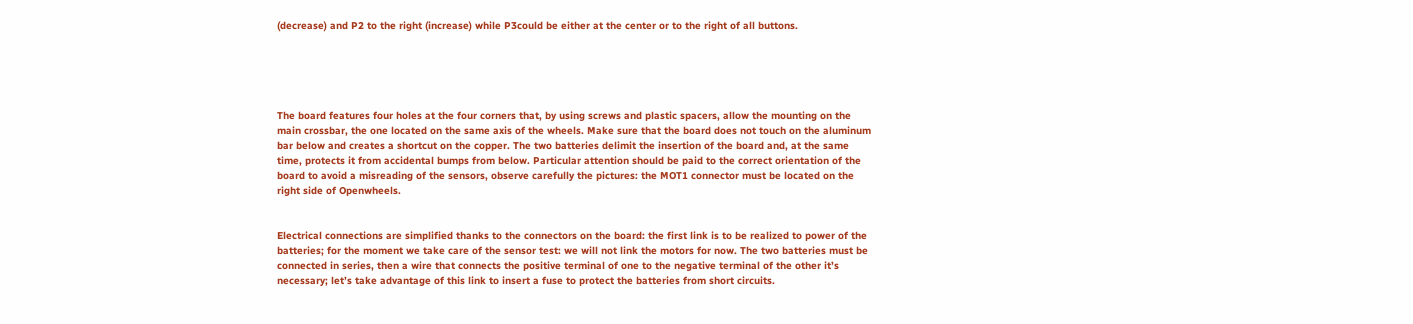(decrease) and P2 to the right (increase) while P3could be either at the center or to the right of all buttons.





The board features four holes at the four corners that, by using screws and plastic spacers, allow the mounting on the main crossbar, the one located on the same axis of the wheels. Make sure that the board does not touch on the aluminum bar below and creates a shortcut on the copper. The two batteries delimit the insertion of the board and, at the same time, protects it from accidental bumps from below. Particular attention should be paid to the correct orientation of the board to avoid a misreading of the sensors, observe carefully the pictures: the MOT1 connector must be located on the right side of Openwheels.


Electrical connections are simplified thanks to the connectors on the board: the first link is to be realized to power of the batteries; for the moment we take care of the sensor test: we will not link the motors for now. The two batteries must be connected in series, then a wire that connects the positive terminal of one to the negative terminal of the other it’s necessary; let’s take advantage of this link to insert a fuse to protect the batteries from short circuits.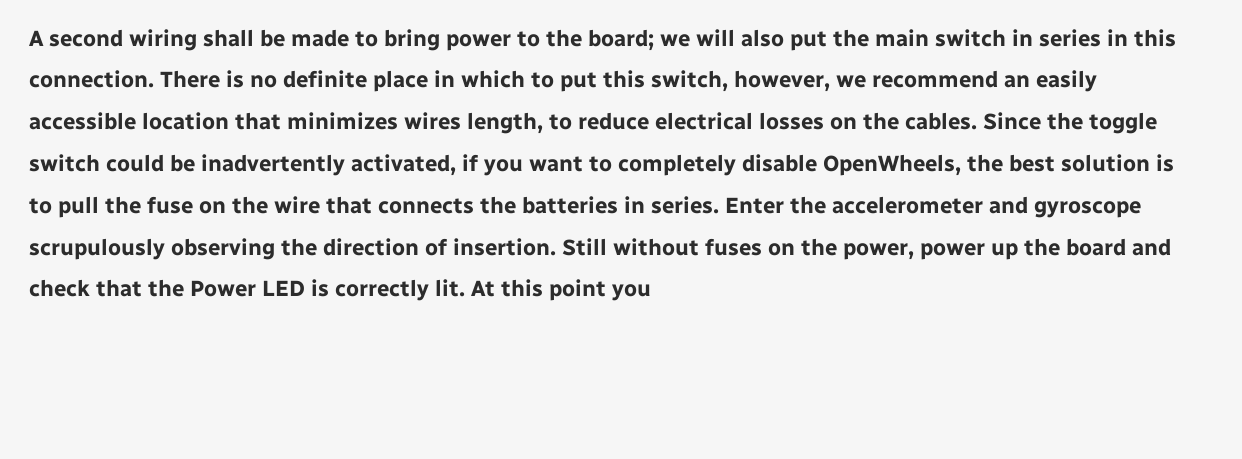A second wiring shall be made to bring power to the board; we will also put the main switch in series in this connection. There is no definite place in which to put this switch, however, we recommend an easily accessible location that minimizes wires length, to reduce electrical losses on the cables. Since the toggle switch could be inadvertently activated, if you want to completely disable OpenWheels, the best solution is to pull the fuse on the wire that connects the batteries in series. Enter the accelerometer and gyroscope scrupulously observing the direction of insertion. Still without fuses on the power, power up the board and check that the Power LED is correctly lit. At this point you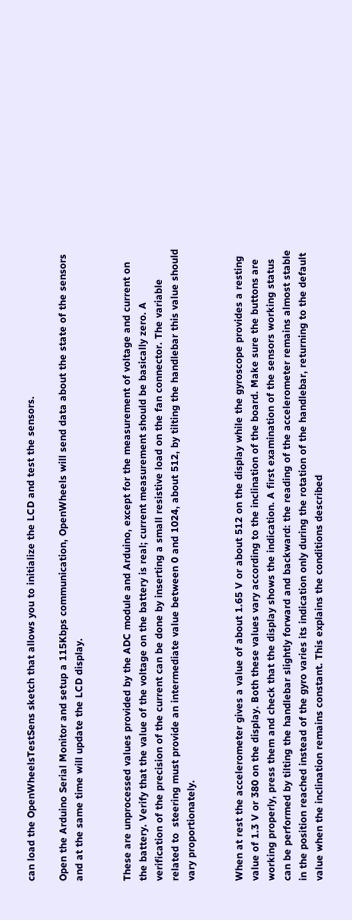can load the OpenWheelsTestSens sketch that allows you to initialize the LCD and test the sensors.

Open the Arduino Serial Monitor and setup a 115Kbps communication, OpenWheels will send data about the state of the sensors and at the same time will update the LCD display.


These are unprocessed values provided by the ADC module and Arduino, except for the measurement of voltage and current on the battery. Verify that the value of the voltage on the battery is real; current measurement should be basically zero. A verification of the precision of the current can be done by inserting a small resistive load on the fan connector. The variable related to  steering must provide an intermediate value between 0 and 1024, about 512, by tilting the handlebar this value should vary proportionately.


When at rest the accelerometer gives a value of about 1.65 V or about 512 on the display while the gyroscope provides a resting value of 1.3 V or 380 on the display. Both these values vary according to the inclination of the board. Make sure the buttons are working properly, press them and check that the display shows the indication. A first examination of the sensors working status can be performed by tilting the handlebar slightly forward and backward: the reading of the accelerometer remains almost stable in the position reached instead of the gyro varies its indication only during the rotation of the handlebar, returning to the default value when the inclination remains constant. This explains the conditions described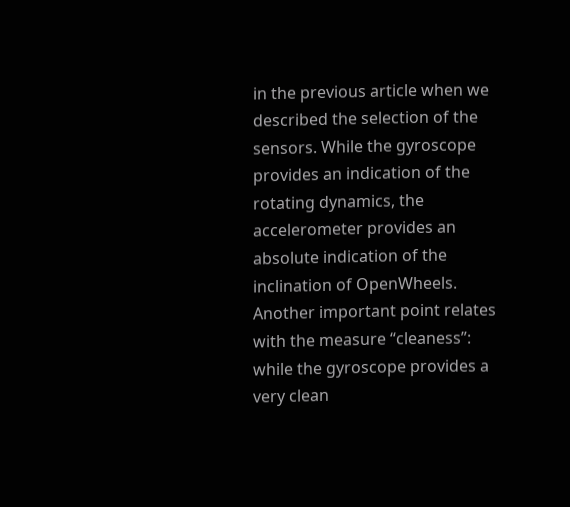in the previous article when we described the selection of the sensors. While the gyroscope provides an indication of the rotating dynamics, the accelerometer provides an absolute indication of the inclination of OpenWheels. Another important point relates with the measure “cleaness”: while the gyroscope provides a very clean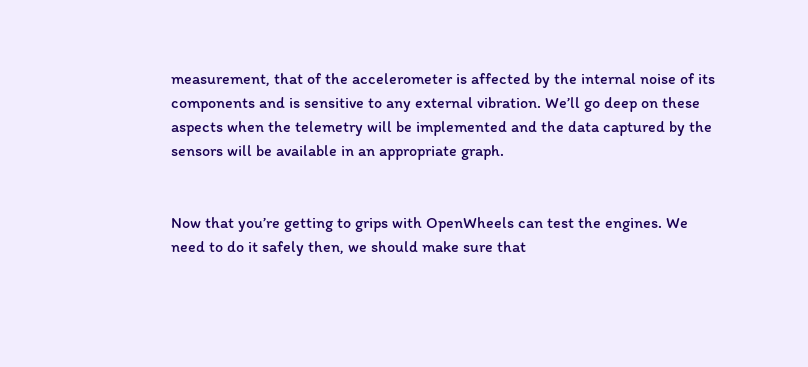measurement, that of the accelerometer is affected by the internal noise of its components and is sensitive to any external vibration. We’ll go deep on these aspects when the telemetry will be implemented and the data captured by the sensors will be available in an appropriate graph.


Now that you’re getting to grips with OpenWheels can test the engines. We need to do it safely then, we should make sure that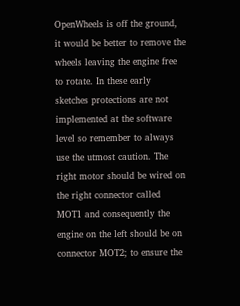OpenWheels is off the ground, it would be better to remove the wheels leaving the engine free to rotate. In these early sketches protections are not implemented at the software level so remember to always use the utmost caution. The right motor should be wired on the right connector called MOT1 and consequently the engine on the left should be on connector MOT2; to ensure the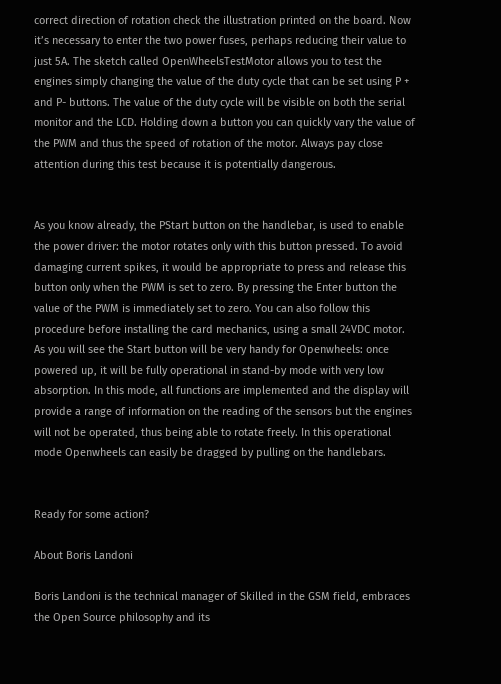correct direction of rotation check the illustration printed on the board. Now it’s necessary to enter the two power fuses, perhaps reducing their value to just 5A. The sketch called OpenWheelsTestMotor allows you to test the engines simply changing the value of the duty cycle that can be set using P + and P- buttons. The value of the duty cycle will be visible on both the serial monitor and the LCD. Holding down a button you can quickly vary the value of the PWM and thus the speed of rotation of the motor. Always pay close attention during this test because it is potentially dangerous.


As you know already, the PStart button on the handlebar, is used to enable the power driver: the motor rotates only with this button pressed. To avoid damaging current spikes, it would be appropriate to press and release this button only when the PWM is set to zero. By pressing the Enter button the value of the PWM is immediately set to zero. You can also follow this procedure before installing the card mechanics, using a small 24VDC motor. As you will see the Start button will be very handy for Openwheels: once powered up, it will be fully operational in stand-by mode with very low absorption. In this mode, all functions are implemented and the display will provide a range of information on the reading of the sensors but the engines will not be operated, thus being able to rotate freely. In this operational mode Openwheels can easily be dragged by pulling on the handlebars.


Ready for some action?

About Boris Landoni

Boris Landoni is the technical manager of Skilled in the GSM field, embraces the Open Source philosophy and its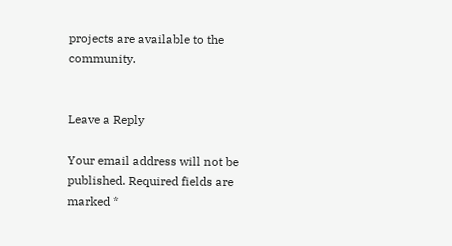projects are available to the community.


Leave a Reply

Your email address will not be published. Required fields are marked *